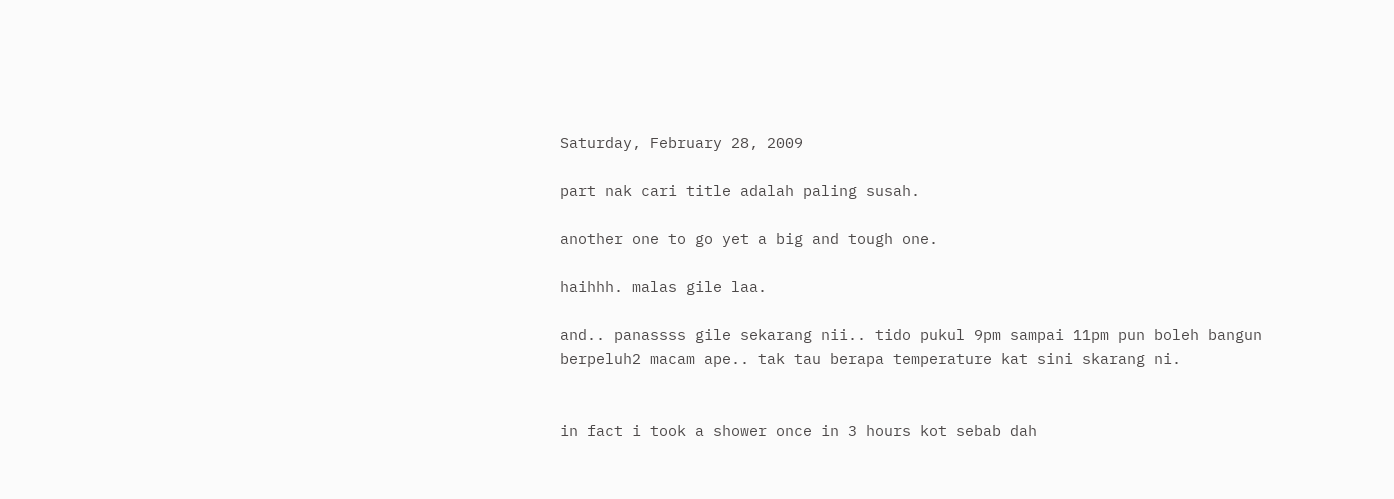Saturday, February 28, 2009

part nak cari title adalah paling susah.

another one to go yet a big and tough one.

haihhh. malas gile laa.

and.. panassss gile sekarang nii.. tido pukul 9pm sampai 11pm pun boleh bangun berpeluh2 macam ape.. tak tau berapa temperature kat sini skarang ni.


in fact i took a shower once in 3 hours kot sebab dah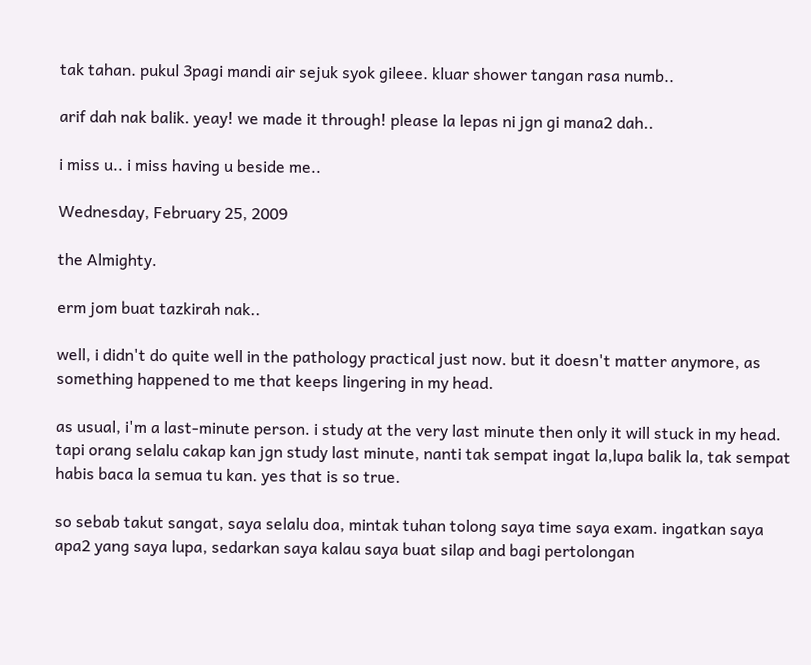tak tahan. pukul 3pagi mandi air sejuk syok gileee. kluar shower tangan rasa numb..

arif dah nak balik. yeay! we made it through! please la lepas ni jgn gi mana2 dah..

i miss u.. i miss having u beside me..

Wednesday, February 25, 2009

the Almighty.

erm jom buat tazkirah nak..

well, i didn't do quite well in the pathology practical just now. but it doesn't matter anymore, as something happened to me that keeps lingering in my head.

as usual, i'm a last-minute person. i study at the very last minute then only it will stuck in my head. tapi orang selalu cakap kan jgn study last minute, nanti tak sempat ingat la,lupa balik la, tak sempat habis baca la semua tu kan. yes that is so true.

so sebab takut sangat, saya selalu doa, mintak tuhan tolong saya time saya exam. ingatkan saya apa2 yang saya lupa, sedarkan saya kalau saya buat silap and bagi pertolongan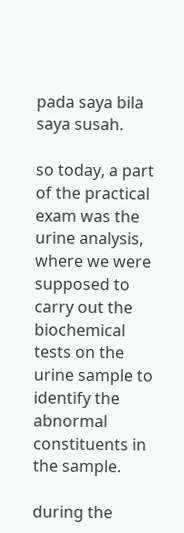pada saya bila saya susah.

so today, a part of the practical exam was the urine analysis, where we were supposed to carry out the biochemical tests on the urine sample to identify the abnormal constituents in the sample.

during the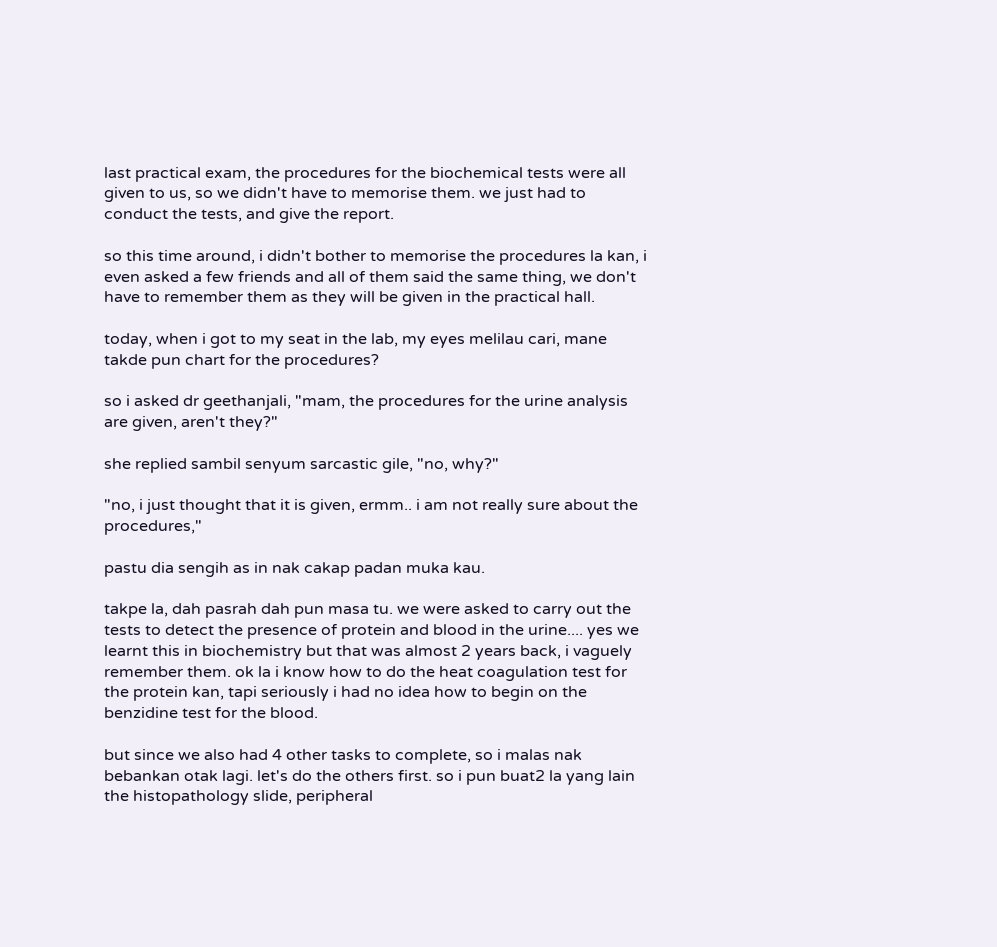last practical exam, the procedures for the biochemical tests were all given to us, so we didn't have to memorise them. we just had to conduct the tests, and give the report.

so this time around, i didn't bother to memorise the procedures la kan, i even asked a few friends and all of them said the same thing, we don't have to remember them as they will be given in the practical hall.

today, when i got to my seat in the lab, my eyes melilau cari, mane takde pun chart for the procedures?

so i asked dr geethanjali, "mam, the procedures for the urine analysis are given, aren't they?"

she replied sambil senyum sarcastic gile, "no, why?"

"no, i just thought that it is given, ermm.. i am not really sure about the procedures,"

pastu dia sengih as in nak cakap padan muka kau.

takpe la, dah pasrah dah pun masa tu. we were asked to carry out the tests to detect the presence of protein and blood in the urine.... yes we learnt this in biochemistry but that was almost 2 years back, i vaguely remember them. ok la i know how to do the heat coagulation test for the protein kan, tapi seriously i had no idea how to begin on the benzidine test for the blood.

but since we also had 4 other tasks to complete, so i malas nak bebankan otak lagi. let's do the others first. so i pun buat2 la yang lain the histopathology slide, peripheral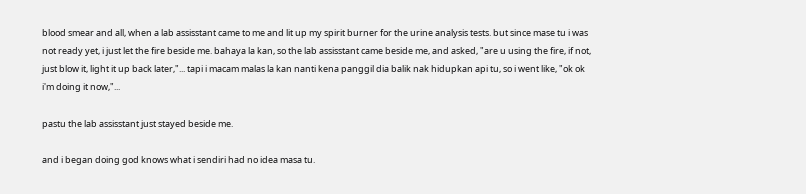blood smear and all, when a lab assisstant came to me and lit up my spirit burner for the urine analysis tests. but since mase tu i was not ready yet, i just let the fire beside me. bahaya la kan, so the lab assisstant came beside me, and asked, "are u using the fire, if not, just blow it, light it up back later,"... tapi i macam malas la kan nanti kena panggil dia balik nak hidupkan api tu, so i went like, "ok ok i'm doing it now,"...

pastu the lab assisstant just stayed beside me.

and i began doing god knows what i sendiri had no idea masa tu.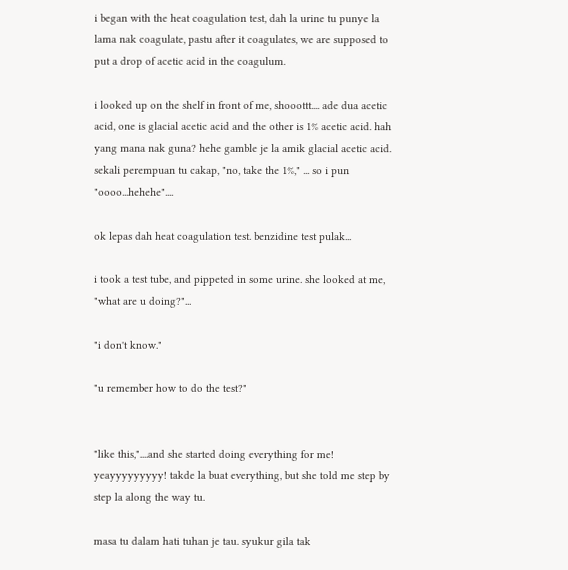i began with the heat coagulation test, dah la urine tu punye la lama nak coagulate, pastu after it coagulates, we are supposed to put a drop of acetic acid in the coagulum.

i looked up on the shelf in front of me, shooottt.... ade dua acetic acid, one is glacial acetic acid and the other is 1% acetic acid. hah yang mana nak guna? hehe gamble je la amik glacial acetic acid. sekali perempuan tu cakap, "no, take the 1%," ... so i pun "oooo...hehehe"....

ok lepas dah heat coagulation test. benzidine test pulak...

i took a test tube, and pippeted in some urine. she looked at me, "what are u doing?"...

"i don't know."

"u remember how to do the test?"


"like this,"....and she started doing everything for me! yeayyyyyyyyy! takde la buat everything, but she told me step by step la along the way tu.

masa tu dalam hati tuhan je tau. syukur gila tak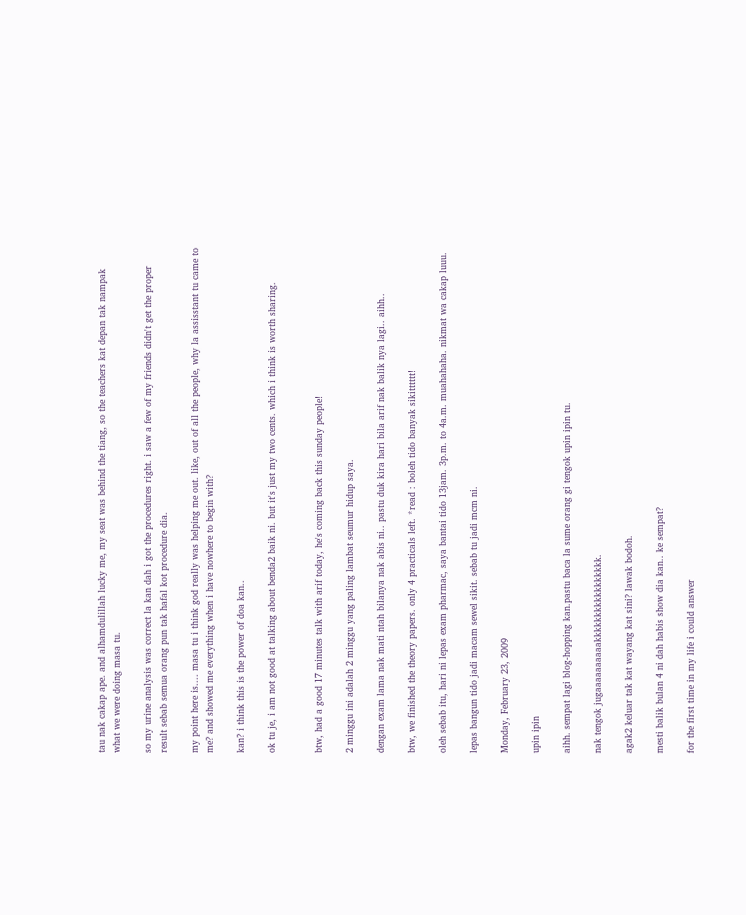tau nak cakap ape. and alhamdulillah lucky me, my seat was behind the tiang, so the teachers kat depan tak nampak what we were doing masa tu.

so my urine analysis was correct la kan dah i got the procedures right. i saw a few of my friends didn't get the proper result sebab semua orang pun tak hafal kot procedure dia.

my point here is.... masa tu i think god really was helping me out. like, out of all the people, why la assisstant tu came to me? and showed me everything when i have nowhere to begin with?

kan? i think this is the power of doa kan..

ok tu je, i am not good at talking about benda2 baik ni. but it's just my two cents. which i think is worth sharing.


btw, had a good 17 minutes talk with arif today, he's coming back this sunday people!

2 minggu ini adalah 2 minggu yang paling lambat seumur hidup saya.

dengan exam lama nak mati ntah bilanya nak abis ni.. pastu duk kira hari bila arif nak balik nya lagi.. aihh..

btw, we finished the theory papers. only 4 practicals left. *read : boleh tido banyak sikitttttt!

oleh sebab itu, hari ni lepas exam pharmac, saya bantai tido 13jam. 3p.m. to 4a.m. muahahaha. nikmat wa cakap luuu.

lepas bangun tido jadi macam sewel sikit. sebab tu jadi mcm ni.

Monday, February 23, 2009

upin ipin

aihh. sempat lagi blog-hopping kan.pastu baca la sume orang gi tengok upin ipin tu.

nak tengok jugaaaaaaaaaakkkkkkkkkkkkkkkkk.

agak2 keluar tak kat wayang kat sini? lawak bodoh.

mesti balik bulan 4 ni dah habis show dia kan.. ke sempat?

for the first time in my life i could answer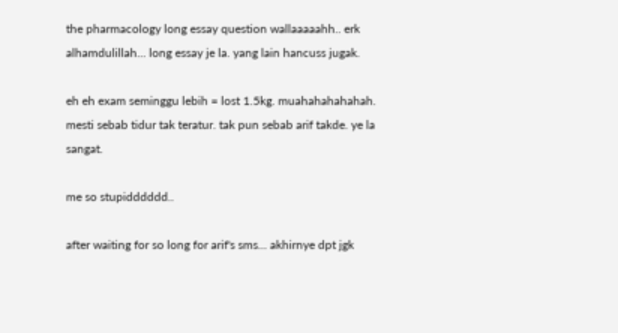the pharmacology long essay question wallaaaaahh.. erk alhamdulillah... long essay je la. yang lain hancuss jugak.

eh eh exam seminggu lebih = lost 1.5kg. muahahahahahah. mesti sebab tidur tak teratur. tak pun sebab arif takde. ye la sangat.

me so stupidddddd..

after waiting for so long for arif's sms... akhirnye dpt jgk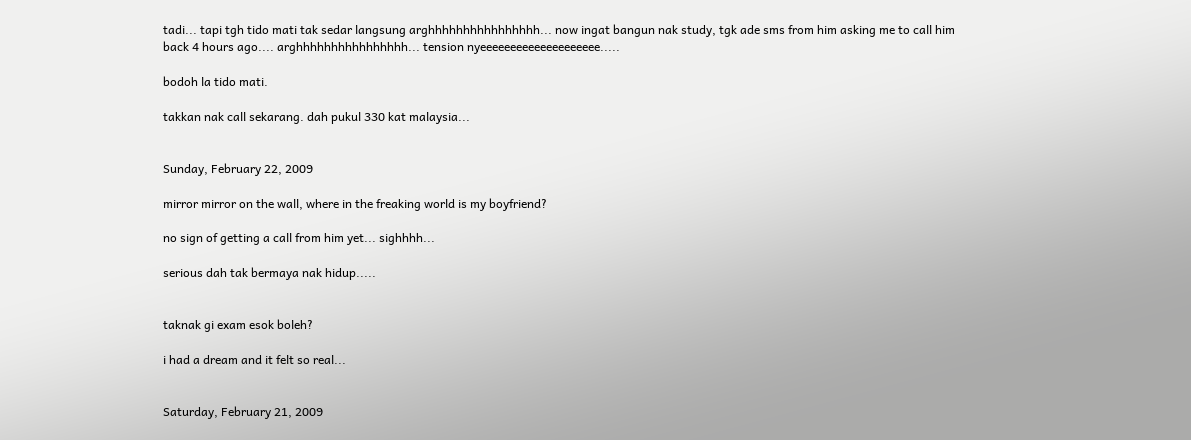tadi... tapi tgh tido mati tak sedar langsung arghhhhhhhhhhhhhhhh... now ingat bangun nak study, tgk ade sms from him asking me to call him back 4 hours ago.... arghhhhhhhhhhhhhhhh... tension nyeeeeeeeeeeeeeeeeeeee.....

bodoh la tido mati.

takkan nak call sekarang. dah pukul 330 kat malaysia...


Sunday, February 22, 2009

mirror mirror on the wall, where in the freaking world is my boyfriend?

no sign of getting a call from him yet... sighhhh...

serious dah tak bermaya nak hidup.....


taknak gi exam esok boleh?

i had a dream and it felt so real...


Saturday, February 21, 2009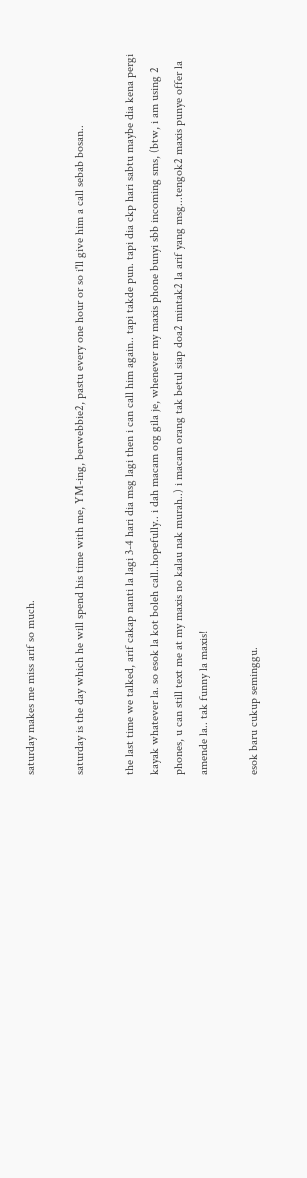saturday makes me miss arif so much.

saturday is the day which he will spend his time with me, YM-ing, berwebbie2, pastu every one hour or so i'll give him a call sebab bosan..

the last time we talked, arif cakap nanti la lagi 3-4 hari dia msg lagi then i can call him again.. tapi takde pun. tapi dia ckp hari sabtu maybe dia kena pergi kayak whatever la. so esok la kot boleh call..hopefully.. i dah macam org gila je, whenever my maxis phone bunyi sbb incoming sms, (btw, i am using 2 phones, u can still text me at my maxis no kalau nak murah..) i macam orang tak betul siap doa2 mintak2 la arif yang msg...tengok2 maxis punye offer la amende la.. tak funny la maxis!

esok baru cukup seminggu.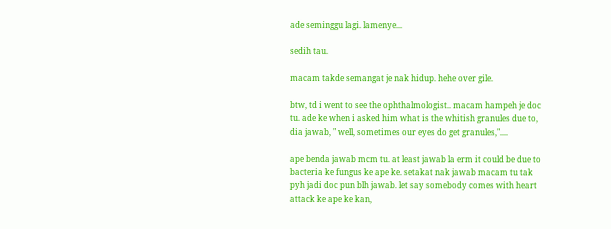ade seminggu lagi. lamenye...

sedih tau.

macam takde semangat je nak hidup. hehe over gile.

btw, td i went to see the ophthalmologist.. macam hampeh je doc tu. ade ke when i asked him what is the whitish granules due to, dia jawab, " well, sometimes our eyes do get granules,"....

ape benda jawab mcm tu. at least jawab la erm it could be due to bacteria ke fungus ke ape ke. setakat nak jawab macam tu tak pyh jadi doc pun blh jawab. let say somebody comes with heart attack ke ape ke kan,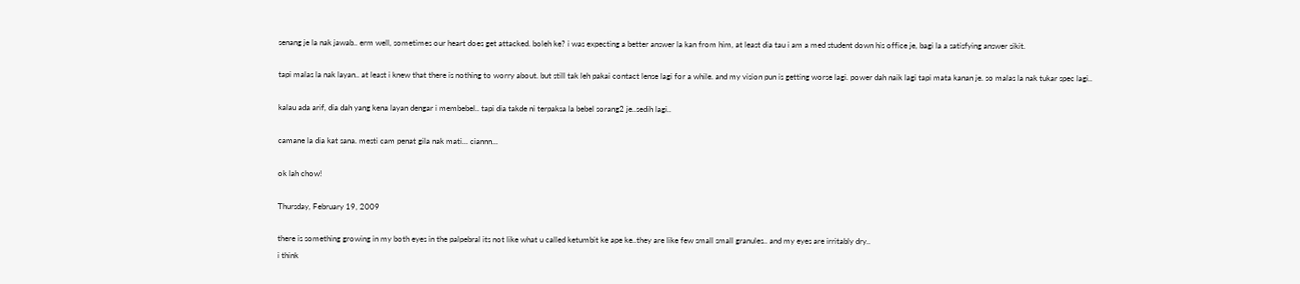senang je la nak jawab.. erm well, sometimes our heart does get attacked. boleh ke? i was expecting a better answer la kan from him, at least dia tau i am a med student down his office je, bagi la a satisfying answer sikit.

tapi malas la nak layan.. at least i knew that there is nothing to worry about. but still tak leh pakai contact lense lagi for a while. and my vision pun is getting worse lagi. power dah naik lagi tapi mata kanan je. so malas la nak tukar spec lagi..

kalau ada arif, dia dah yang kena layan dengar i membebel.. tapi dia takde ni terpaksa la bebel sorang2 je..sedih lagi..

camane la dia kat sana. mesti cam penat gila nak mati... ciannn...

ok lah chow!

Thursday, February 19, 2009

there is something growing in my both eyes in the palpebral its not like what u called ketumbit ke ape ke..they are like few small small granules.. and my eyes are irritably dry..
i think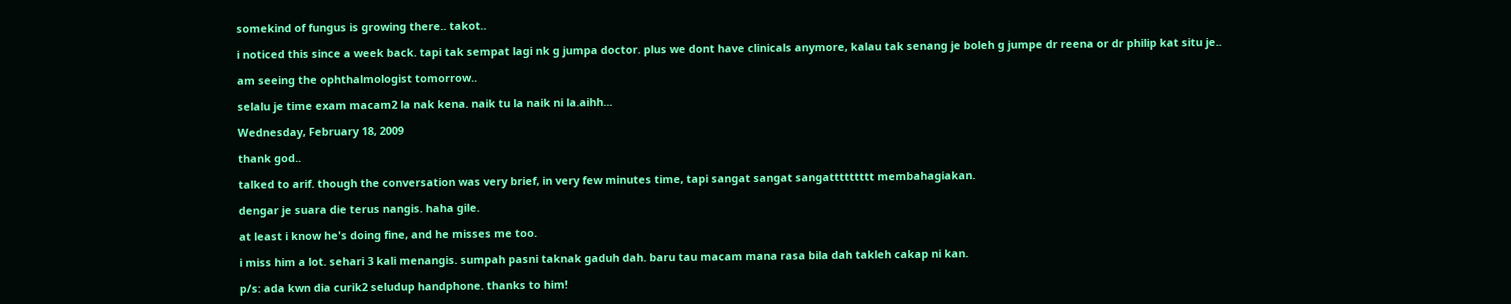somekind of fungus is growing there.. takot..

i noticed this since a week back. tapi tak sempat lagi nk g jumpa doctor. plus we dont have clinicals anymore, kalau tak senang je boleh g jumpe dr reena or dr philip kat situ je..

am seeing the ophthalmologist tomorrow..

selalu je time exam macam2 la nak kena. naik tu la naik ni la.aihh...

Wednesday, February 18, 2009

thank god..

talked to arif. though the conversation was very brief, in very few minutes time, tapi sangat sangat sangattttttttt membahagiakan.

dengar je suara die terus nangis. haha gile.

at least i know he's doing fine, and he misses me too.

i miss him a lot. sehari 3 kali menangis. sumpah pasni taknak gaduh dah. baru tau macam mana rasa bila dah takleh cakap ni kan.

p/s: ada kwn dia curik2 seludup handphone. thanks to him!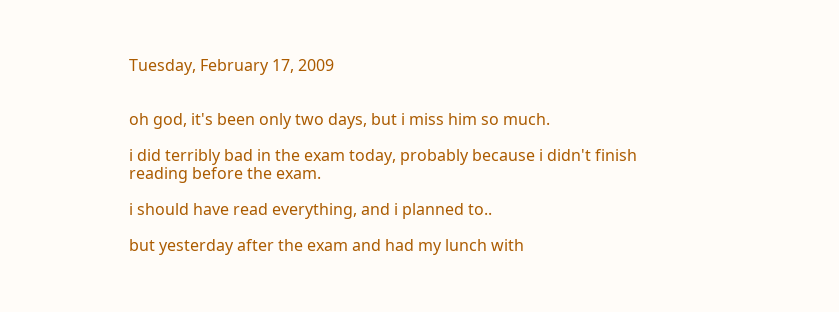Tuesday, February 17, 2009


oh god, it's been only two days, but i miss him so much.

i did terribly bad in the exam today, probably because i didn't finish reading before the exam.

i should have read everything, and i planned to..

but yesterday after the exam and had my lunch with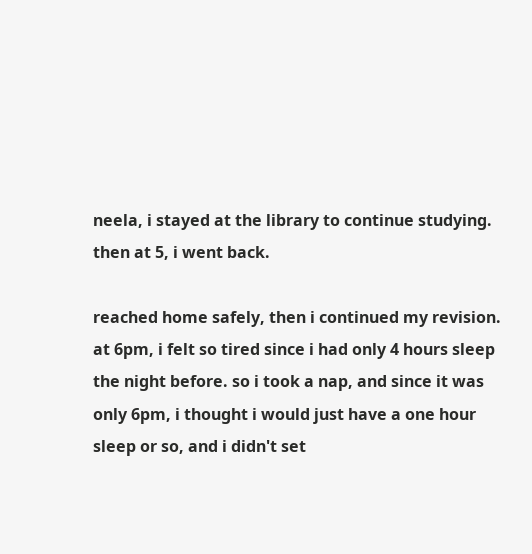neela, i stayed at the library to continue studying. then at 5, i went back.

reached home safely, then i continued my revision. at 6pm, i felt so tired since i had only 4 hours sleep the night before. so i took a nap, and since it was only 6pm, i thought i would just have a one hour sleep or so, and i didn't set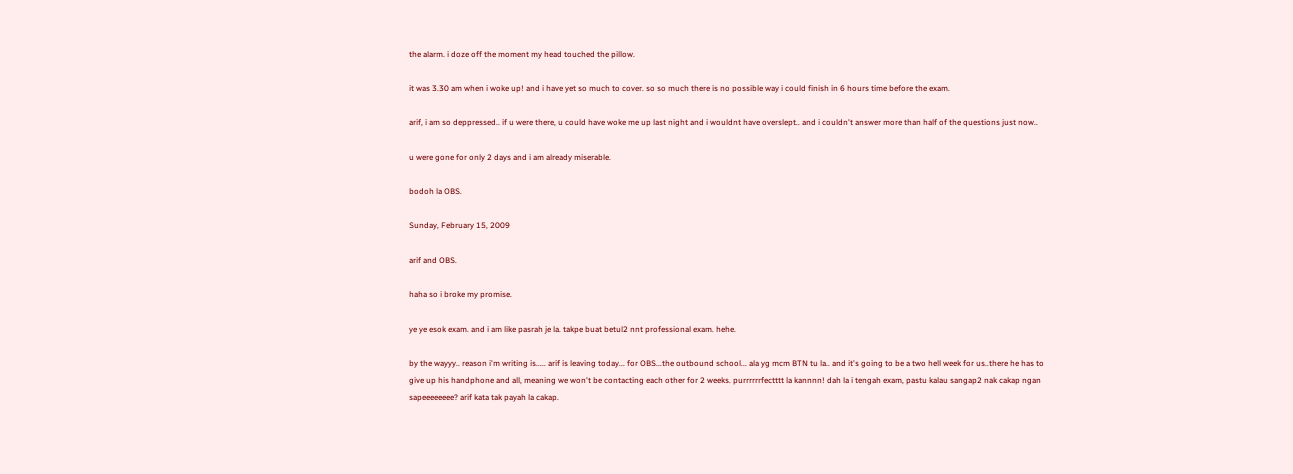the alarm. i doze off the moment my head touched the pillow.

it was 3.30 am when i woke up! and i have yet so much to cover. so so much there is no possible way i could finish in 6 hours time before the exam.

arif, i am so deppressed.. if u were there, u could have woke me up last night and i wouldnt have overslept.. and i couldn't answer more than half of the questions just now..

u were gone for only 2 days and i am already miserable.

bodoh la OBS.

Sunday, February 15, 2009

arif and OBS.

haha so i broke my promise.

ye ye esok exam. and i am like pasrah je la. takpe buat betul2 nnt professional exam. hehe.

by the wayyy.. reason i'm writing is..... arif is leaving today... for OBS...the outbound school... ala yg mcm BTN tu la.. and it's going to be a two hell week for us..there he has to give up his handphone and all, meaning we won't be contacting each other for 2 weeks. purrrrrrfectttt la kannnn! dah la i tengah exam, pastu kalau sangap2 nak cakap ngan sapeeeeeeee? arif kata tak payah la cakap.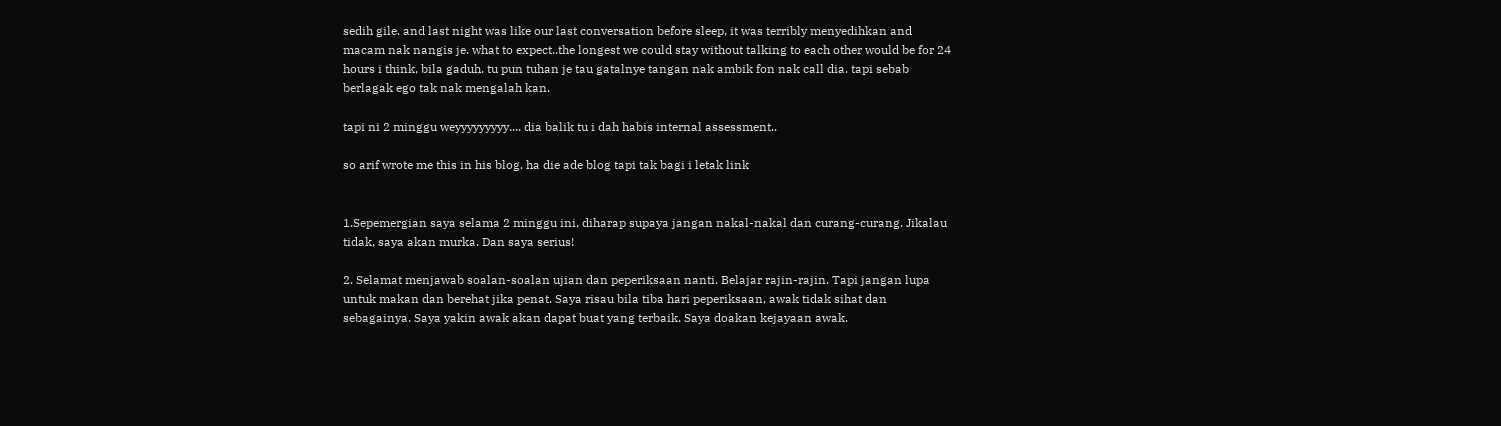sedih gile. and last night was like our last conversation before sleep, it was terribly menyedihkan and macam nak nangis je. what to expect..the longest we could stay without talking to each other would be for 24 hours i think, bila gaduh. tu pun tuhan je tau gatalnye tangan nak ambik fon nak call dia. tapi sebab berlagak ego tak nak mengalah kan.

tapi ni 2 minggu weyyyyyyyyy.... dia balik tu i dah habis internal assessment..

so arif wrote me this in his blog. ha die ade blog tapi tak bagi i letak link


1.Sepemergian saya selama 2 minggu ini, diharap supaya jangan nakal-nakal dan curang-curang. Jikalau tidak, saya akan murka. Dan saya serius!

2. Selamat menjawab soalan-soalan ujian dan peperiksaan nanti. Belajar rajin-rajin. Tapi jangan lupa untuk makan dan berehat jika penat. Saya risau bila tiba hari peperiksaan, awak tidak sihat dan sebagainya. Saya yakin awak akan dapat buat yang terbaik. Saya doakan kejayaan awak.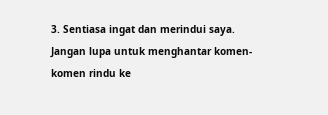3. Sentiasa ingat dan merindui saya. Jangan lupa untuk menghantar komen-komen rindu ke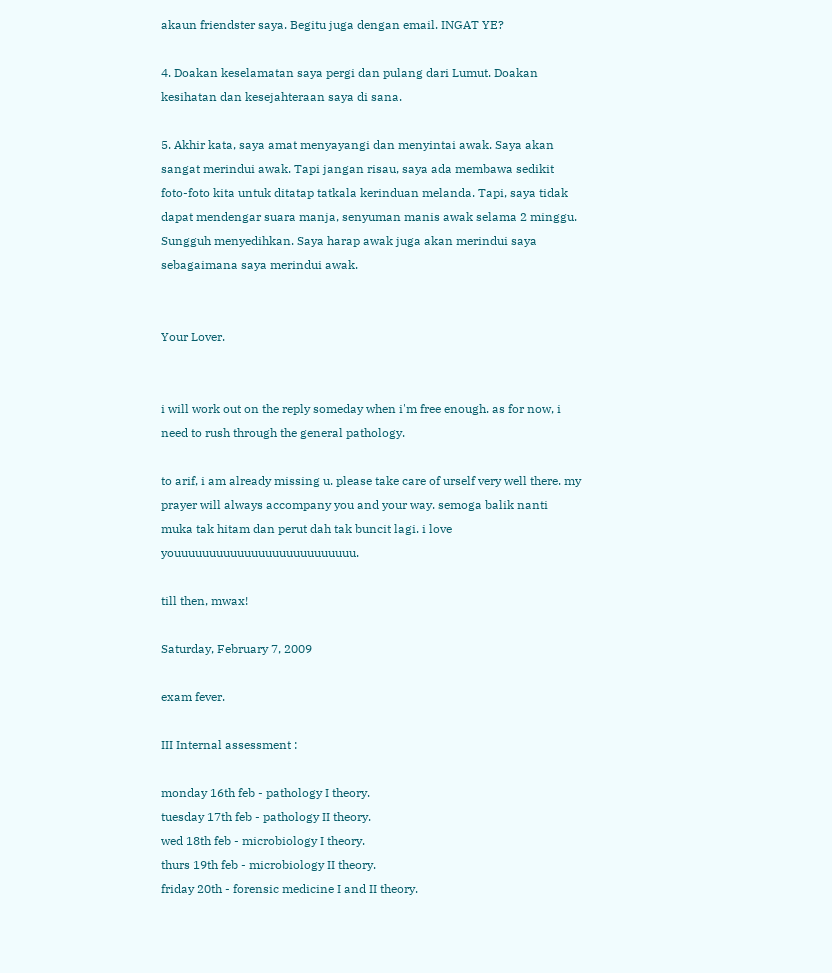akaun friendster saya. Begitu juga dengan email. INGAT YE?

4. Doakan keselamatan saya pergi dan pulang dari Lumut. Doakan kesihatan dan kesejahteraan saya di sana.

5. Akhir kata, saya amat menyayangi dan menyintai awak. Saya akan sangat merindui awak. Tapi jangan risau, saya ada membawa sedikit foto-foto kita untuk ditatap tatkala kerinduan melanda. Tapi, saya tidak dapat mendengar suara manja, senyuman manis awak selama 2 minggu. Sungguh menyedihkan. Saya harap awak juga akan merindui saya sebagaimana saya merindui awak.


Your Lover.


i will work out on the reply someday when i'm free enough. as for now, i need to rush through the general pathology.

to arif, i am already missing u. please take care of urself very well there. my prayer will always accompany you and your way. semoga balik nanti muka tak hitam dan perut dah tak buncit lagi. i love youuuuuuuuuuuuuuuuuuuuuuuuuu.

till then, mwax!

Saturday, February 7, 2009

exam fever.

III Internal assessment :

monday 16th feb - pathology I theory.
tuesday 17th feb - pathology II theory.
wed 18th feb - microbiology I theory.
thurs 19th feb - microbiology II theory.
friday 20th - forensic medicine I and II theory.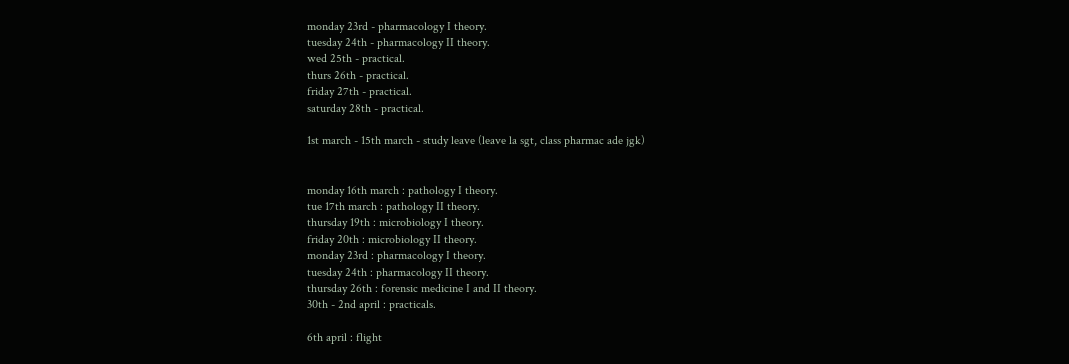monday 23rd - pharmacology I theory.
tuesday 24th - pharmacology II theory.
wed 25th - practical.
thurs 26th - practical.
friday 27th - practical.
saturday 28th - practical.

1st march - 15th march - study leave (leave la sgt, class pharmac ade jgk)


monday 16th march : pathology I theory.
tue 17th march : pathology II theory.
thursday 19th : microbiology I theory.
friday 20th : microbiology II theory.
monday 23rd : pharmacology I theory.
tuesday 24th : pharmacology II theory.
thursday 26th : forensic medicine I and II theory.
30th - 2nd april : practicals.

6th april : flight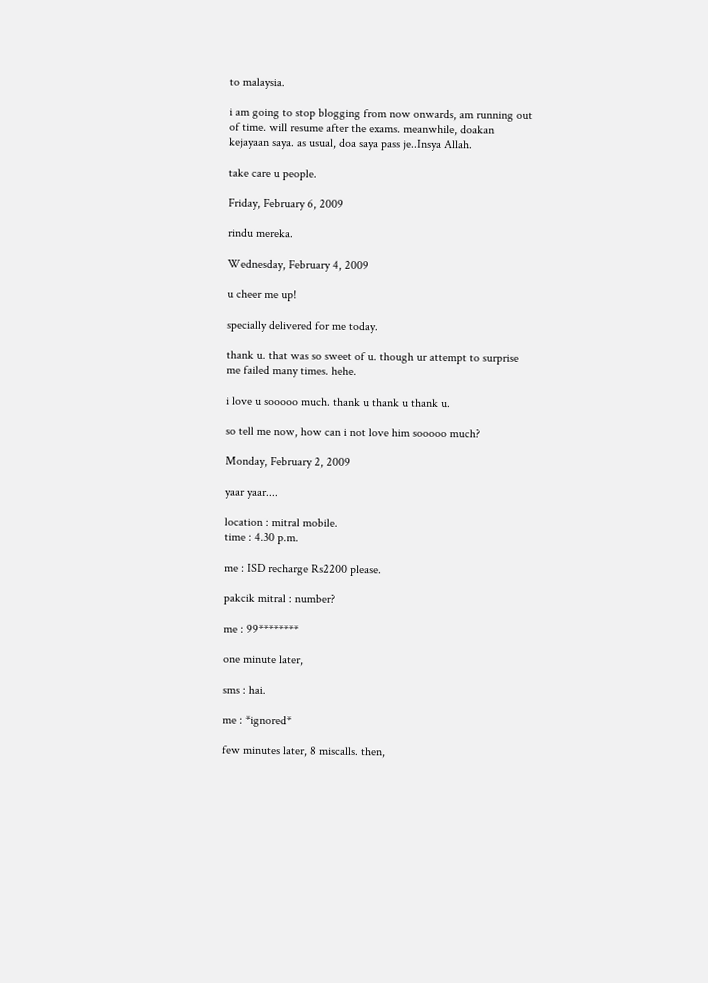to malaysia.

i am going to stop blogging from now onwards, am running out of time. will resume after the exams. meanwhile, doakan kejayaan saya. as usual, doa saya pass je..Insya Allah.

take care u people.

Friday, February 6, 2009

rindu mereka.

Wednesday, February 4, 2009

u cheer me up!

specially delivered for me today.

thank u. that was so sweet of u. though ur attempt to surprise me failed many times. hehe.

i love u sooooo much. thank u thank u thank u.

so tell me now, how can i not love him sooooo much?

Monday, February 2, 2009

yaar yaar....

location : mitral mobile.
time : 4.30 p.m.

me : ISD recharge Rs2200 please.

pakcik mitral : number?

me : 99********

one minute later,

sms : hai.

me : *ignored*

few minutes later, 8 miscalls. then,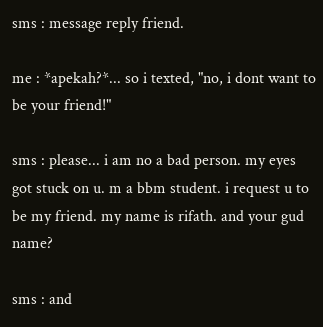sms : message reply friend.

me : *apekah?*... so i texted, "no, i dont want to be your friend!"

sms : please... i am no a bad person. my eyes got stuck on u. m a bbm student. i request u to be my friend. my name is rifath. and your gud name?

sms : and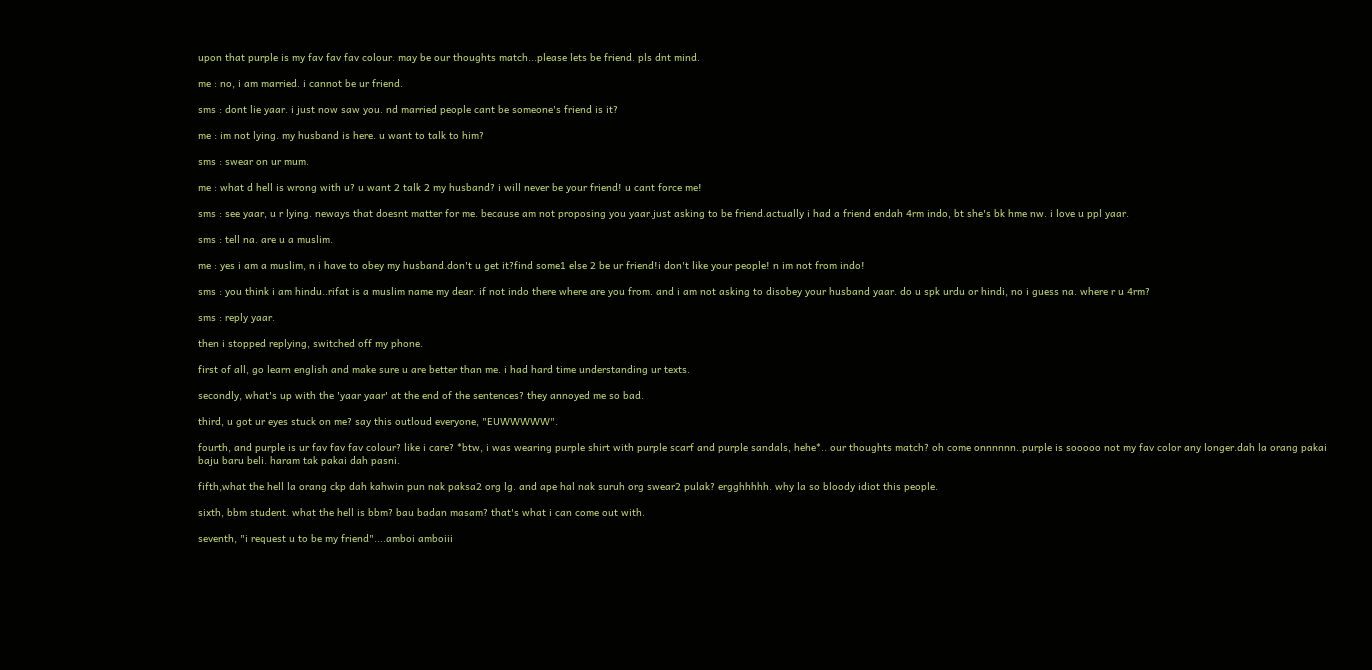upon that purple is my fav fav fav colour. may be our thoughts match...please lets be friend. pls dnt mind.

me : no, i am married. i cannot be ur friend.

sms : dont lie yaar. i just now saw you. nd married people cant be someone's friend is it?

me : im not lying. my husband is here. u want to talk to him?

sms : swear on ur mum.

me : what d hell is wrong with u? u want 2 talk 2 my husband? i will never be your friend! u cant force me!

sms : see yaar, u r lying. neways that doesnt matter for me. because am not proposing you yaar.just asking to be friend.actually i had a friend endah 4rm indo, bt she's bk hme nw. i love u ppl yaar.

sms : tell na. are u a muslim.

me : yes i am a muslim, n i have to obey my husband.don't u get it?find some1 else 2 be ur friend!i don't like your people! n im not from indo!

sms : you think i am hindu..rifat is a muslim name my dear. if not indo there where are you from. and i am not asking to disobey your husband yaar. do u spk urdu or hindi, no i guess na. where r u 4rm?

sms : reply yaar.

then i stopped replying, switched off my phone.

first of all, go learn english and make sure u are better than me. i had hard time understanding ur texts.

secondly, what's up with the 'yaar yaar' at the end of the sentences? they annoyed me so bad.

third, u got ur eyes stuck on me? say this outloud everyone, "EUWWWWW".

fourth, and purple is ur fav fav fav colour? like i care? *btw, i was wearing purple shirt with purple scarf and purple sandals, hehe*.. our thoughts match? oh come onnnnnn..purple is sooooo not my fav color any longer.dah la orang pakai baju baru beli. haram tak pakai dah pasni.

fifth,what the hell la orang ckp dah kahwin pun nak paksa2 org lg. and ape hal nak suruh org swear2 pulak? ergghhhhh. why la so bloody idiot this people.

sixth, bbm student. what the hell is bbm? bau badan masam? that's what i can come out with.

seventh, "i request u to be my friend"....amboi amboiii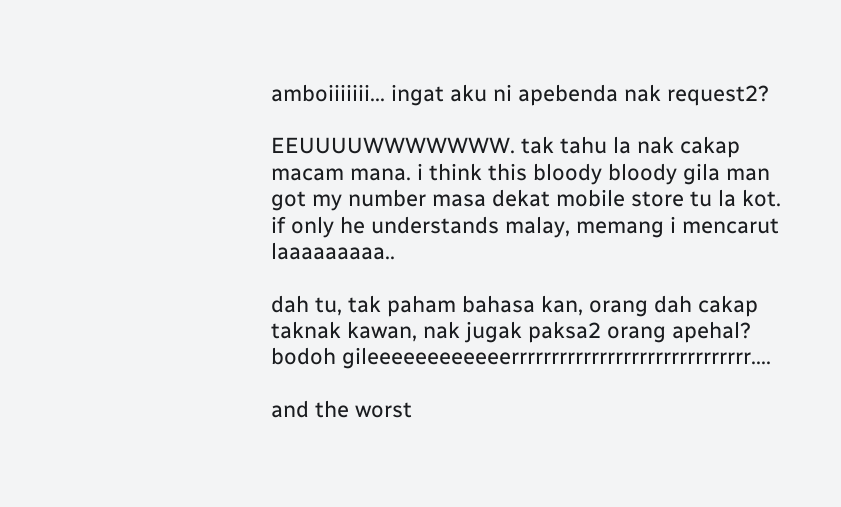amboiiiiiii... ingat aku ni apebenda nak request2?

EEUUUUWWWWWWW. tak tahu la nak cakap macam mana. i think this bloody bloody gila man got my number masa dekat mobile store tu la kot. if only he understands malay, memang i mencarut laaaaaaaaa..

dah tu, tak paham bahasa kan, orang dah cakap taknak kawan, nak jugak paksa2 orang apehal? bodoh gileeeeeeeeeeeerrrrrrrrrrrrrrrrrrrrrrrrrrrrrr....

and the worst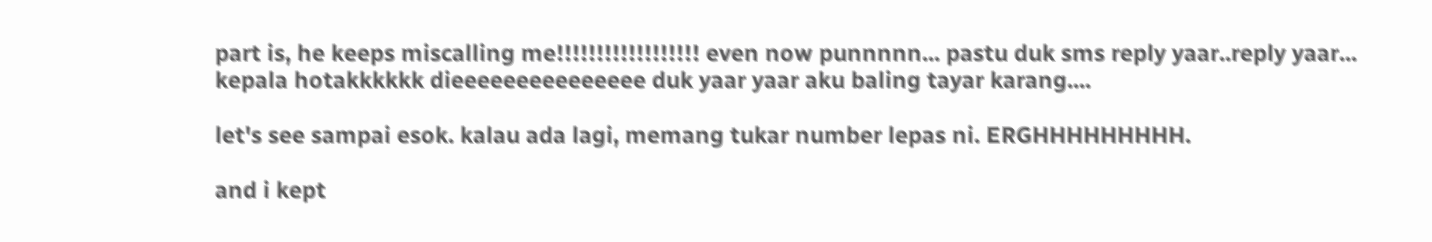part is, he keeps miscalling me!!!!!!!!!!!!!!!!!! even now punnnnn... pastu duk sms reply yaar..reply yaar... kepala hotakkkkkk dieeeeeeeeeeeeeee duk yaar yaar aku baling tayar karang....

let's see sampai esok. kalau ada lagi, memang tukar number lepas ni. ERGHHHHHHHHH.

and i kept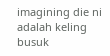imagining die ni adalah keling busuk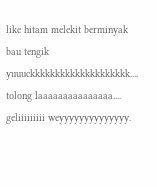like hitam melekit berminyak bau tengik yuuuckkkkkkkkkkkkkkkkkkkk.... tolong laaaaaaaaaaaaaaa.... geliiiiiiiii weyyyyyyyyyyyyyy.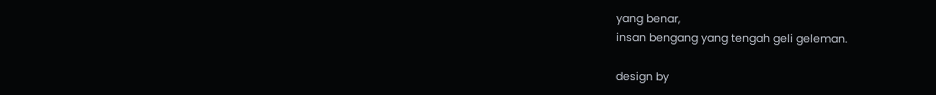yang benar,
insan bengang yang tengah geli geleman.

design by